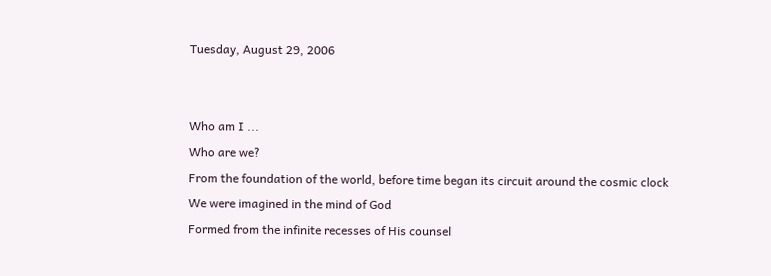Tuesday, August 29, 2006


Who am I ...
Who are we?
From the foundation of the world, before time began its circuit around the cosmic clock
We were imagined in the mind of God
Formed from the infinite recesses of His counsel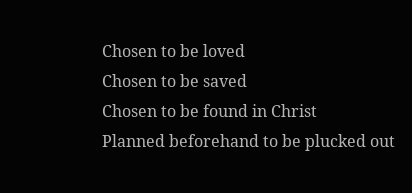Chosen to be loved
Chosen to be saved
Chosen to be found in Christ
Planned beforehand to be plucked out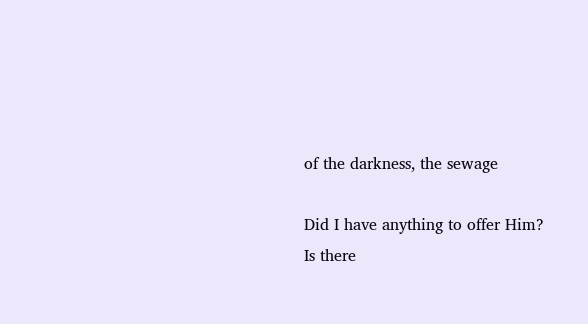of the darkness, the sewage

Did I have anything to offer Him?
Is there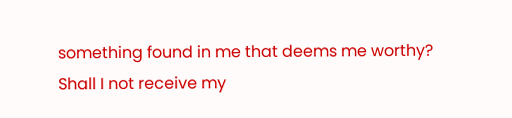something found in me that deems me worthy?
Shall I not receive my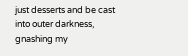just desserts and be cast into outer darkness, gnashing my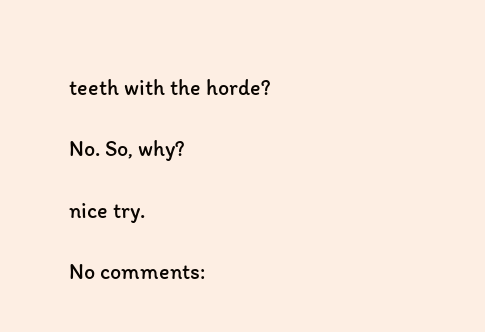teeth with the horde?

No. So, why?

nice try.

No comments: